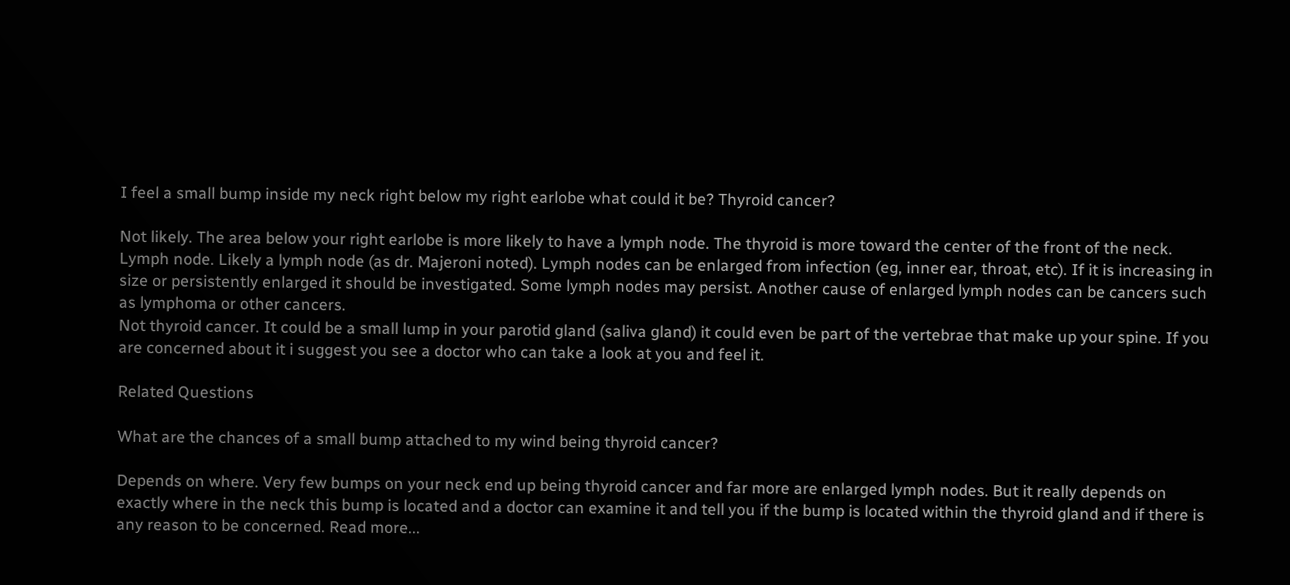I feel a small bump inside my neck right below my right earlobe what could it be? Thyroid cancer?

Not likely. The area below your right earlobe is more likely to have a lymph node. The thyroid is more toward the center of the front of the neck.
Lymph node. Likely a lymph node (as dr. Majeroni noted). Lymph nodes can be enlarged from infection (eg, inner ear, throat, etc). If it is increasing in size or persistently enlarged it should be investigated. Some lymph nodes may persist. Another cause of enlarged lymph nodes can be cancers such as lymphoma or other cancers.
Not thyroid cancer. It could be a small lump in your parotid gland (saliva gland) it could even be part of the vertebrae that make up your spine. If you are concerned about it i suggest you see a doctor who can take a look at you and feel it.

Related Questions

What are the chances of a small bump attached to my wind being thyroid cancer?

Depends on where. Very few bumps on your neck end up being thyroid cancer and far more are enlarged lymph nodes. But it really depends on exactly where in the neck this bump is located and a doctor can examine it and tell you if the bump is located within the thyroid gland and if there is any reason to be concerned. Read more...